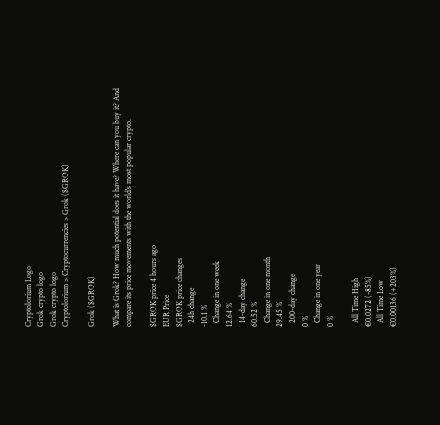Cryptolorium Logo
Grok crypto logo
Grok crypto logo
Cryptolorium > Cryptocurrencies > Grok ($GROK)

Grok ($GROK)

What is Grok? How much potential does it have? Where can you buy it? And compare its price movements with the world's most popular crypto.

$GROK price 4 hours ago
EUR Price
$GROK price changes
  24h change
-10.1 %
  Change in one week
12.64 %
  14-day change
60.52 %
  Change in one month
29.45 %
  200-day change
0 %
  Change in one year
0 %

  All Time High
€0.0272 (-85%)
  All Time Low
€0.00136 (+203%)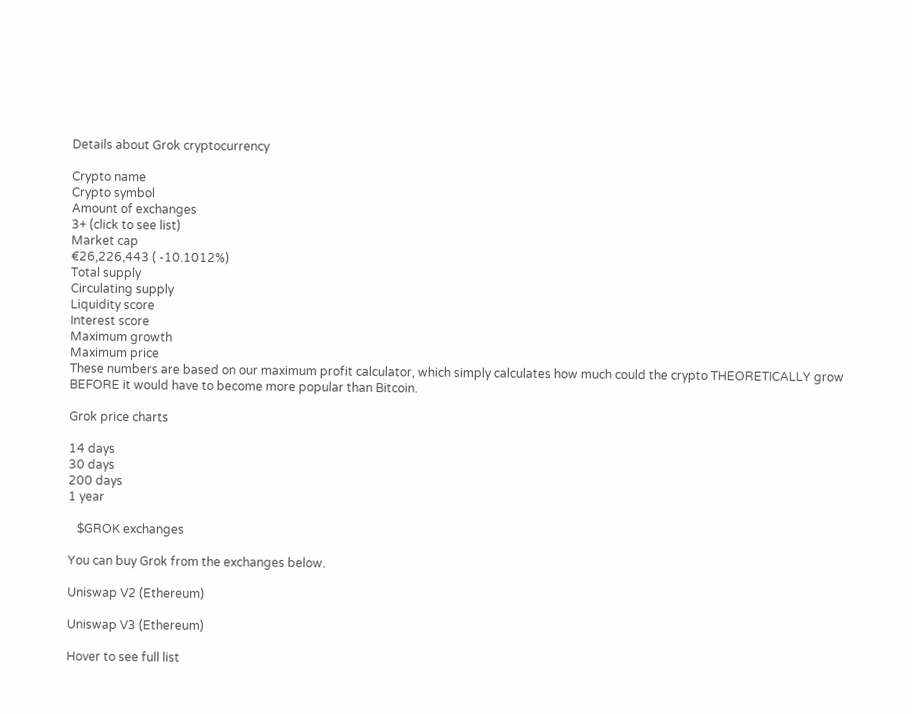Details about Grok cryptocurrency

Crypto name
Crypto symbol
Amount of exchanges
3+ (click to see list)
Market cap
€26,226,443 ( -10.1012%)
Total supply
Circulating supply
Liquidity score
Interest score
Maximum growth
Maximum price
These numbers are based on our maximum profit calculator, which simply calculates how much could the crypto THEORETICALLY grow BEFORE it would have to become more popular than Bitcoin.

Grok price charts

14 days
30 days
200 days
1 year

   $GROK exchanges

You can buy Grok from the exchanges below.

Uniswap V2 (Ethereum)

Uniswap V3 (Ethereum)

Hover to see full list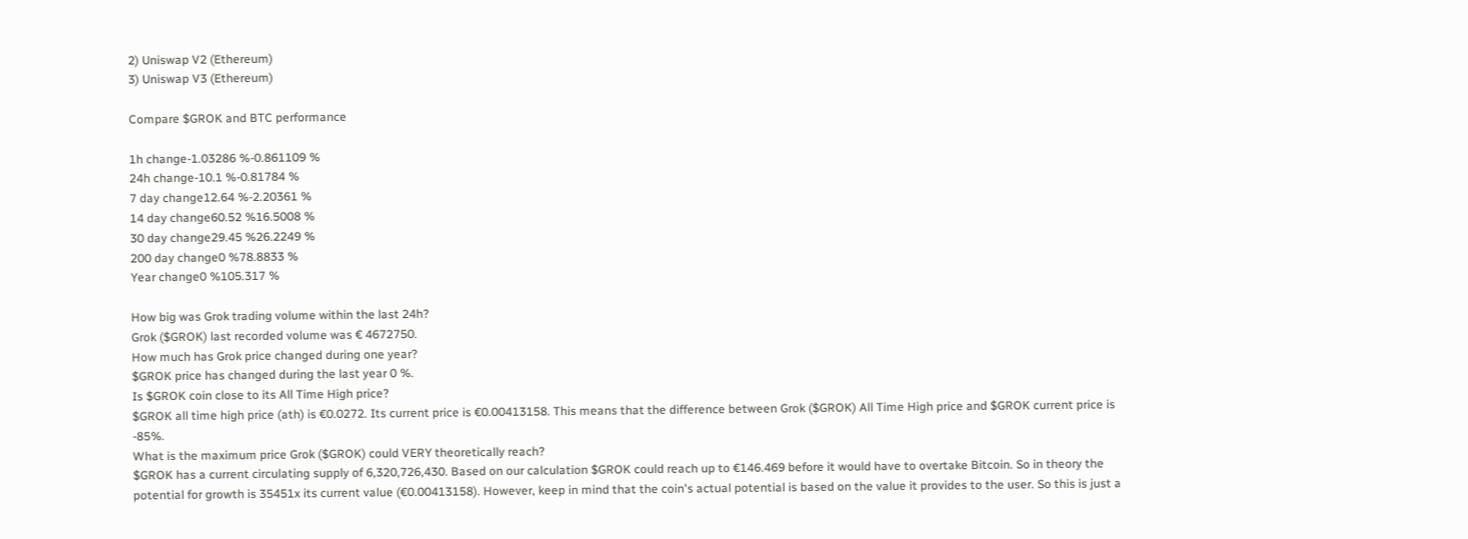2) Uniswap V2 (Ethereum)
3) Uniswap V3 (Ethereum)

Compare $GROK and BTC performance

1h change-1.03286 %-0.861109 %
24h change-10.1 %-0.81784 %
7 day change12.64 %-2.20361 %
14 day change60.52 %16.5008 %
30 day change29.45 %26.2249 %
200 day change0 %78.8833 %
Year change0 %105.317 %

How big was Grok trading volume within the last 24h?
Grok ($GROK) last recorded volume was € 4672750.
How much has Grok price changed during one year?
$GROK price has changed during the last year 0 %.
Is $GROK coin close to its All Time High price?
$GROK all time high price (ath) is €0.0272. Its current price is €0.00413158. This means that the difference between Grok ($GROK) All Time High price and $GROK current price is -85%.
What is the maximum price Grok ($GROK) could VERY theoretically reach?
$GROK has a current circulating supply of 6,320,726,430. Based on our calculation $GROK could reach up to €146.469 before it would have to overtake Bitcoin. So in theory the potential for growth is 35451x its current value (€0.00413158). However, keep in mind that the coin's actual potential is based on the value it provides to the user. So this is just a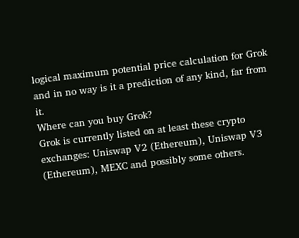logical maximum potential price calculation for Grok and in no way is it a prediction of any kind, far from it.
Where can you buy Grok?
Grok is currently listed on at least these crypto exchanges: Uniswap V2 (Ethereum), Uniswap V3 (Ethereum), MEXC and possibly some others.